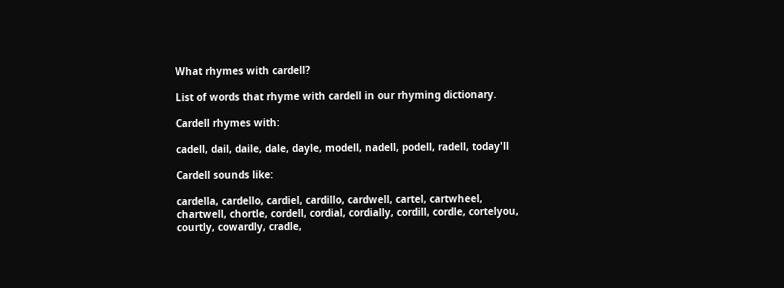What rhymes with cardell?

List of words that rhyme with cardell in our rhyming dictionary.

Cardell rhymes with:

cadell, dail, daile, dale, dayle, modell, nadell, podell, radell, today'll

Cardell sounds like:

cardella, cardello, cardiel, cardillo, cardwell, cartel, cartwheel, chartwell, chortle, cordell, cordial, cordially, cordill, cordle, cortelyou, courtly, cowardly, cradle,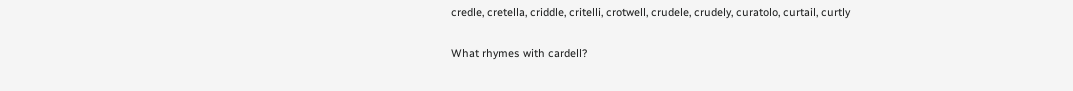credle, cretella, criddle, critelli, crotwell, crudele, crudely, curatolo, curtail, curtly

What rhymes with cardell?